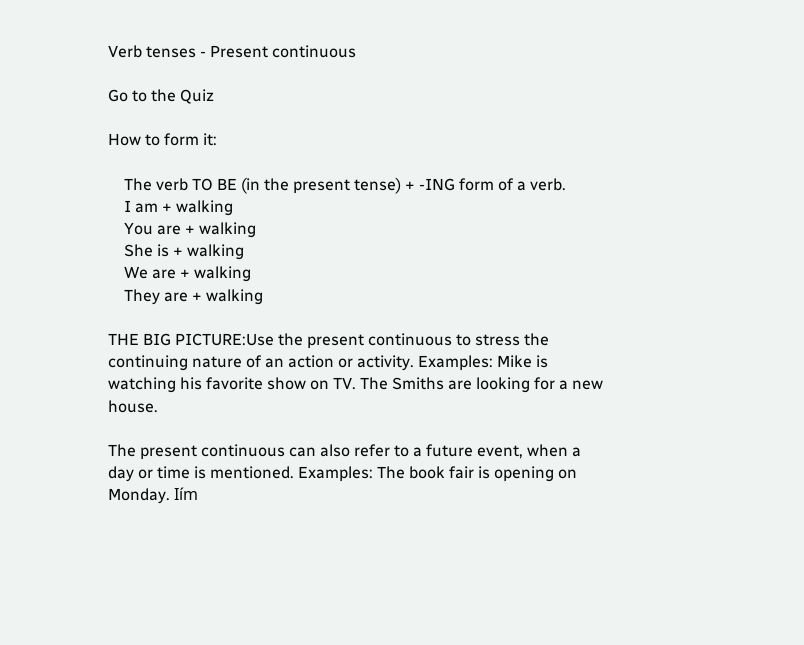Verb tenses - Present continuous

Go to the Quiz

How to form it:

    The verb TO BE (in the present tense) + -ING form of a verb.
    I am + walking
    You are + walking
    She is + walking
    We are + walking
    They are + walking

THE BIG PICTURE:Use the present continuous to stress the continuing nature of an action or activity. Examples: Mike is watching his favorite show on TV. The Smiths are looking for a new house.

The present continuous can also refer to a future event, when a day or time is mentioned. Examples: The book fair is opening on Monday. Iím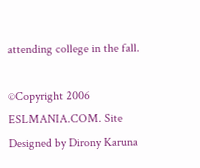attending college in the fall.

©Copyright 2006 ESLMANIA.COM. Site Designed by Dirony Karuna